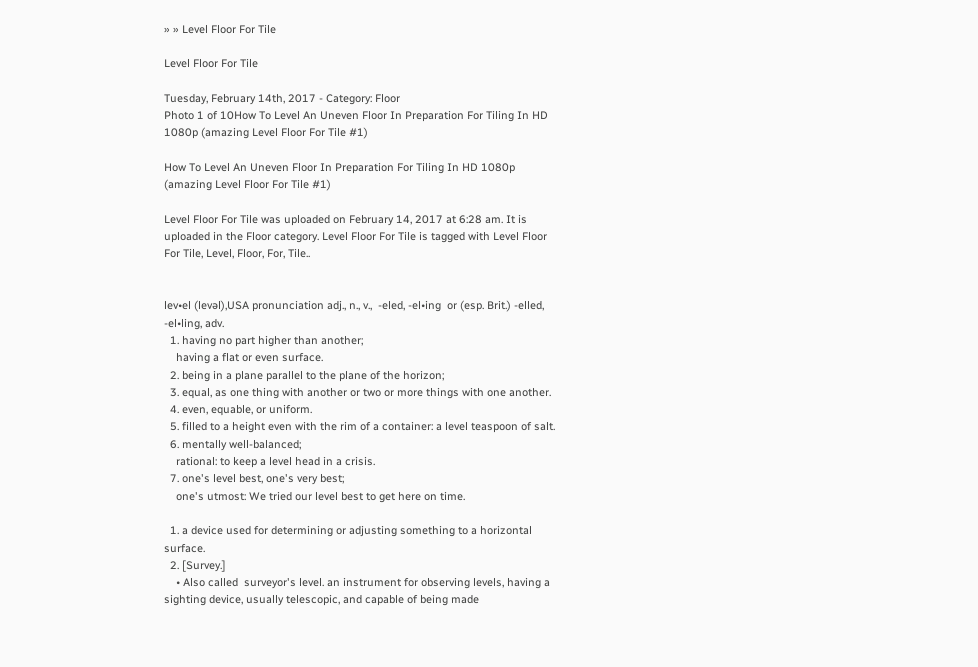» » Level Floor For Tile

Level Floor For Tile

Tuesday, February 14th, 2017 - Category: Floor
Photo 1 of 10How To Level An Uneven Floor In Preparation For Tiling In HD 1080p (amazing Level Floor For Tile #1)

How To Level An Uneven Floor In Preparation For Tiling In HD 1080p (amazing Level Floor For Tile #1)

Level Floor For Tile was uploaded on February 14, 2017 at 6:28 am. It is uploaded in the Floor category. Level Floor For Tile is tagged with Level Floor For Tile, Level, Floor, For, Tile..


lev•el (levəl),USA pronunciation adj., n., v.,  -eled, -el•ing  or (esp. Brit.) -elled, -el•ling, adv.
  1. having no part higher than another;
    having a flat or even surface.
  2. being in a plane parallel to the plane of the horizon;
  3. equal, as one thing with another or two or more things with one another.
  4. even, equable, or uniform.
  5. filled to a height even with the rim of a container: a level teaspoon of salt.
  6. mentally well-balanced;
    rational: to keep a level head in a crisis.
  7. one's level best, one's very best;
    one's utmost: We tried our level best to get here on time.

  1. a device used for determining or adjusting something to a horizontal surface.
  2. [Survey.]
    • Also called  surveyor's level. an instrument for observing levels, having a sighting device, usually telescopic, and capable of being made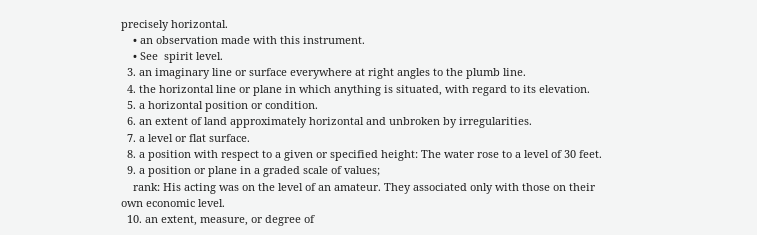precisely horizontal.
    • an observation made with this instrument.
    • See  spirit level.
  3. an imaginary line or surface everywhere at right angles to the plumb line.
  4. the horizontal line or plane in which anything is situated, with regard to its elevation.
  5. a horizontal position or condition.
  6. an extent of land approximately horizontal and unbroken by irregularities.
  7. a level or flat surface.
  8. a position with respect to a given or specified height: The water rose to a level of 30 feet.
  9. a position or plane in a graded scale of values;
    rank: His acting was on the level of an amateur. They associated only with those on their own economic level.
  10. an extent, measure, or degree of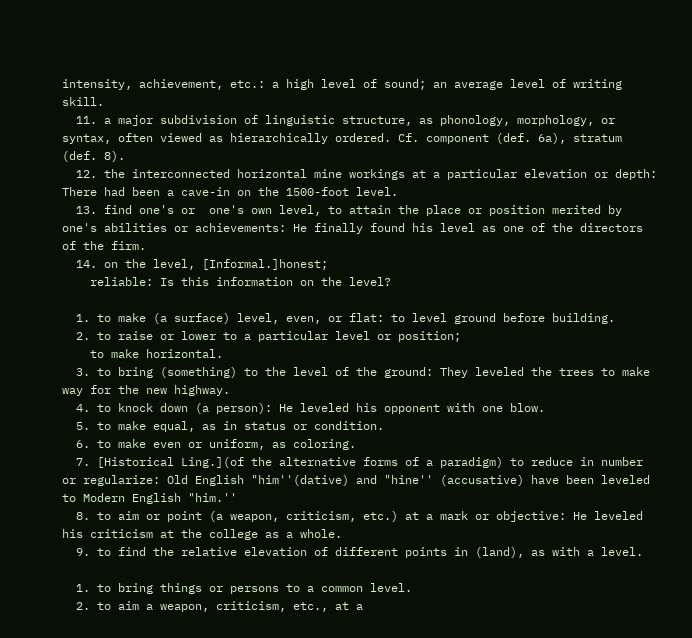intensity, achievement, etc.: a high level of sound; an average level of writing skill.
  11. a major subdivision of linguistic structure, as phonology, morphology, or syntax, often viewed as hierarchically ordered. Cf. component (def. 6a), stratum (def. 8).
  12. the interconnected horizontal mine workings at a particular elevation or depth: There had been a cave-in on the 1500-foot level.
  13. find one's or  one's own level, to attain the place or position merited by one's abilities or achievements: He finally found his level as one of the directors of the firm.
  14. on the level, [Informal.]honest;
    reliable: Is this information on the level?

  1. to make (a surface) level, even, or flat: to level ground before building.
  2. to raise or lower to a particular level or position;
    to make horizontal.
  3. to bring (something) to the level of the ground: They leveled the trees to make way for the new highway.
  4. to knock down (a person): He leveled his opponent with one blow.
  5. to make equal, as in status or condition.
  6. to make even or uniform, as coloring.
  7. [Historical Ling.](of the alternative forms of a paradigm) to reduce in number or regularize: Old English "him''(dative) and "hine'' (accusative) have been leveled to Modern English "him.''
  8. to aim or point (a weapon, criticism, etc.) at a mark or objective: He leveled his criticism at the college as a whole.
  9. to find the relative elevation of different points in (land), as with a level.

  1. to bring things or persons to a common level.
  2. to aim a weapon, criticism, etc., at a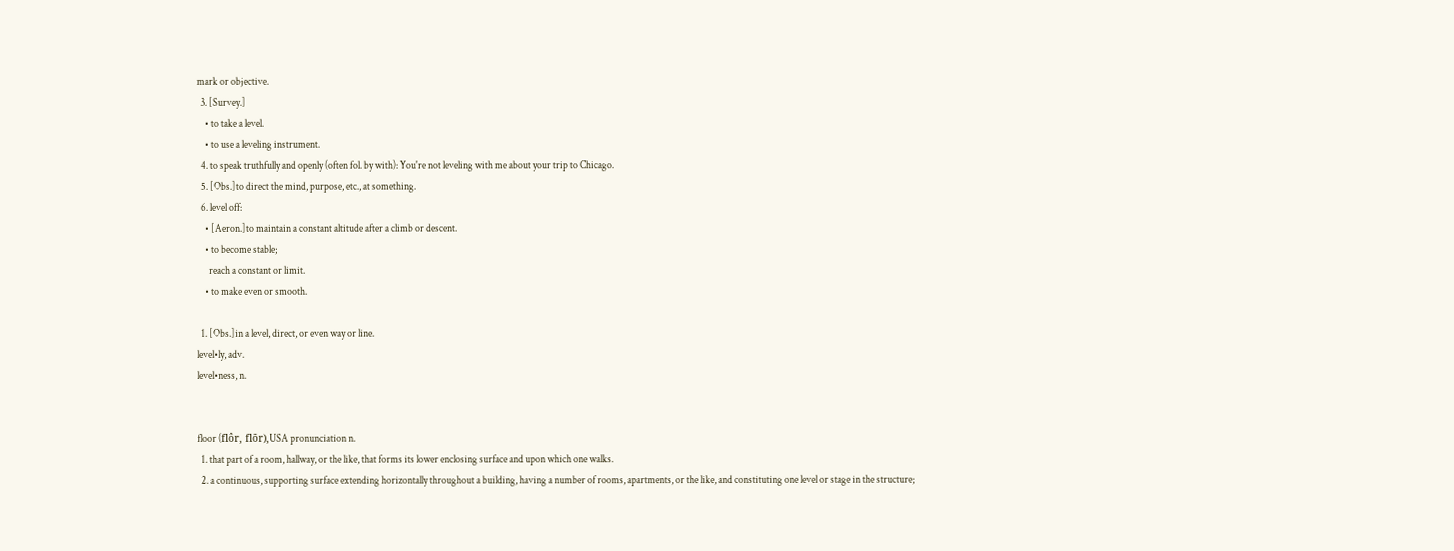mark or objective.
  3. [Survey.]
    • to take a level.
    • to use a leveling instrument.
  4. to speak truthfully and openly (often fol. by with): You're not leveling with me about your trip to Chicago.
  5. [Obs.]to direct the mind, purpose, etc., at something.
  6. level off:
    • [Aeron.]to maintain a constant altitude after a climb or descent.
    • to become stable;
      reach a constant or limit.
    • to make even or smooth.

  1. [Obs.]in a level, direct, or even way or line.
level•ly, adv.
level•ness, n.


floor (flôr, flōr),USA pronunciation n.
  1. that part of a room, hallway, or the like, that forms its lower enclosing surface and upon which one walks.
  2. a continuous, supporting surface extending horizontally throughout a building, having a number of rooms, apartments, or the like, and constituting one level or stage in the structure;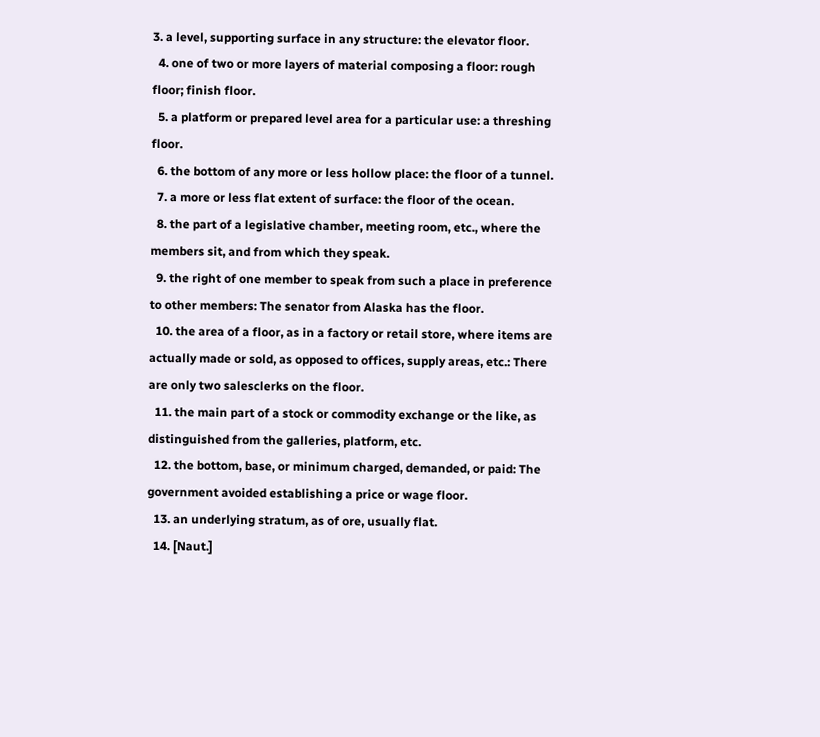3. a level, supporting surface in any structure: the elevator floor.
  4. one of two or more layers of material composing a floor: rough floor; finish floor.
  5. a platform or prepared level area for a particular use: a threshing floor.
  6. the bottom of any more or less hollow place: the floor of a tunnel.
  7. a more or less flat extent of surface: the floor of the ocean.
  8. the part of a legislative chamber, meeting room, etc., where the members sit, and from which they speak.
  9. the right of one member to speak from such a place in preference to other members: The senator from Alaska has the floor.
  10. the area of a floor, as in a factory or retail store, where items are actually made or sold, as opposed to offices, supply areas, etc.: There are only two salesclerks on the floor.
  11. the main part of a stock or commodity exchange or the like, as distinguished from the galleries, platform, etc.
  12. the bottom, base, or minimum charged, demanded, or paid: The government avoided establishing a price or wage floor.
  13. an underlying stratum, as of ore, usually flat.
  14. [Naut.]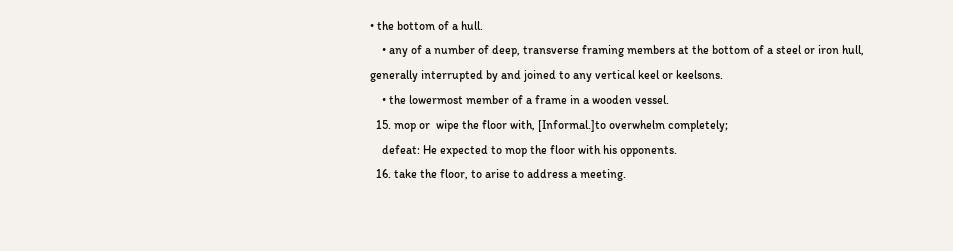• the bottom of a hull.
    • any of a number of deep, transverse framing members at the bottom of a steel or iron hull, generally interrupted by and joined to any vertical keel or keelsons.
    • the lowermost member of a frame in a wooden vessel.
  15. mop or  wipe the floor with, [Informal.]to overwhelm completely;
    defeat: He expected to mop the floor with his opponents.
  16. take the floor, to arise to address a meeting.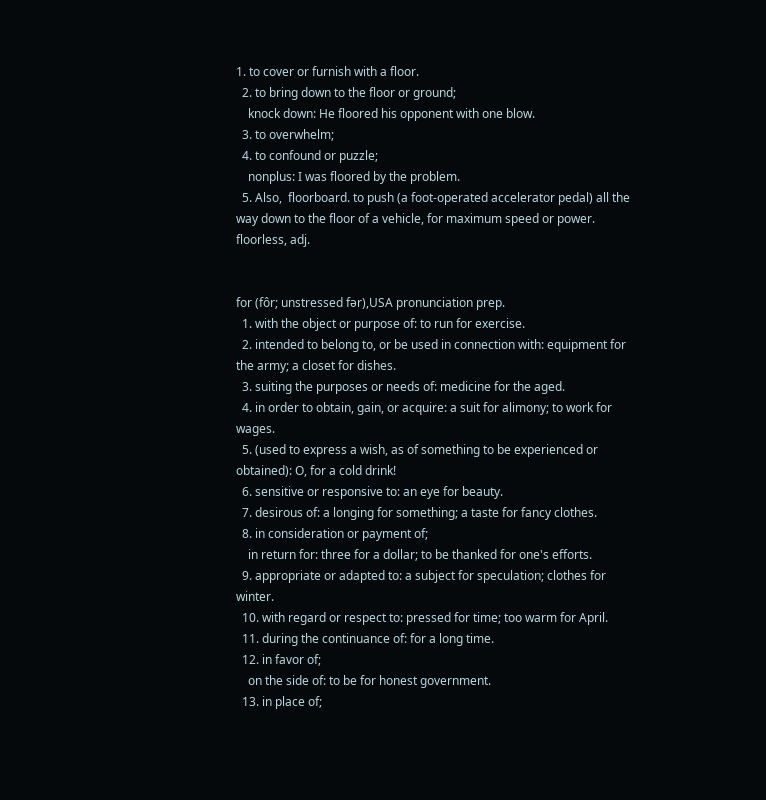1. to cover or furnish with a floor.
  2. to bring down to the floor or ground;
    knock down: He floored his opponent with one blow.
  3. to overwhelm;
  4. to confound or puzzle;
    nonplus: I was floored by the problem.
  5. Also,  floorboard. to push (a foot-operated accelerator pedal) all the way down to the floor of a vehicle, for maximum speed or power.
floorless, adj.


for (fôr; unstressed fər),USA pronunciation prep.
  1. with the object or purpose of: to run for exercise.
  2. intended to belong to, or be used in connection with: equipment for the army; a closet for dishes.
  3. suiting the purposes or needs of: medicine for the aged.
  4. in order to obtain, gain, or acquire: a suit for alimony; to work for wages.
  5. (used to express a wish, as of something to be experienced or obtained): O, for a cold drink!
  6. sensitive or responsive to: an eye for beauty.
  7. desirous of: a longing for something; a taste for fancy clothes.
  8. in consideration or payment of;
    in return for: three for a dollar; to be thanked for one's efforts.
  9. appropriate or adapted to: a subject for speculation; clothes for winter.
  10. with regard or respect to: pressed for time; too warm for April.
  11. during the continuance of: for a long time.
  12. in favor of;
    on the side of: to be for honest government.
  13. in place of;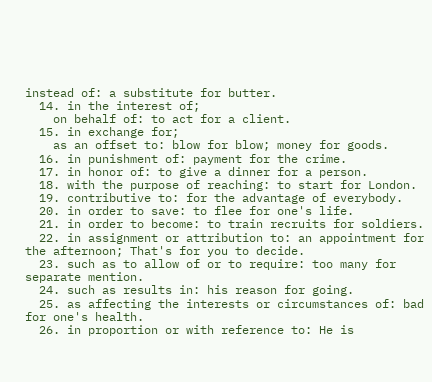instead of: a substitute for butter.
  14. in the interest of;
    on behalf of: to act for a client.
  15. in exchange for;
    as an offset to: blow for blow; money for goods.
  16. in punishment of: payment for the crime.
  17. in honor of: to give a dinner for a person.
  18. with the purpose of reaching: to start for London.
  19. contributive to: for the advantage of everybody.
  20. in order to save: to flee for one's life.
  21. in order to become: to train recruits for soldiers.
  22. in assignment or attribution to: an appointment for the afternoon; That's for you to decide.
  23. such as to allow of or to require: too many for separate mention.
  24. such as results in: his reason for going.
  25. as affecting the interests or circumstances of: bad for one's health.
  26. in proportion or with reference to: He is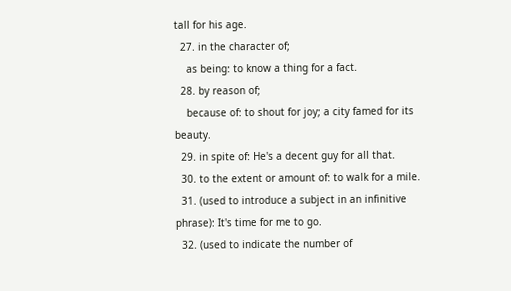tall for his age.
  27. in the character of;
    as being: to know a thing for a fact.
  28. by reason of;
    because of: to shout for joy; a city famed for its beauty.
  29. in spite of: He's a decent guy for all that.
  30. to the extent or amount of: to walk for a mile.
  31. (used to introduce a subject in an infinitive phrase): It's time for me to go.
  32. (used to indicate the number of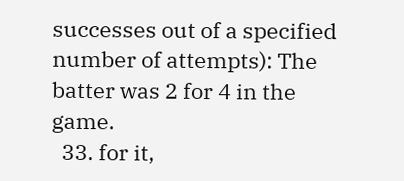successes out of a specified number of attempts): The batter was 2 for 4 in the game.
  33. for it,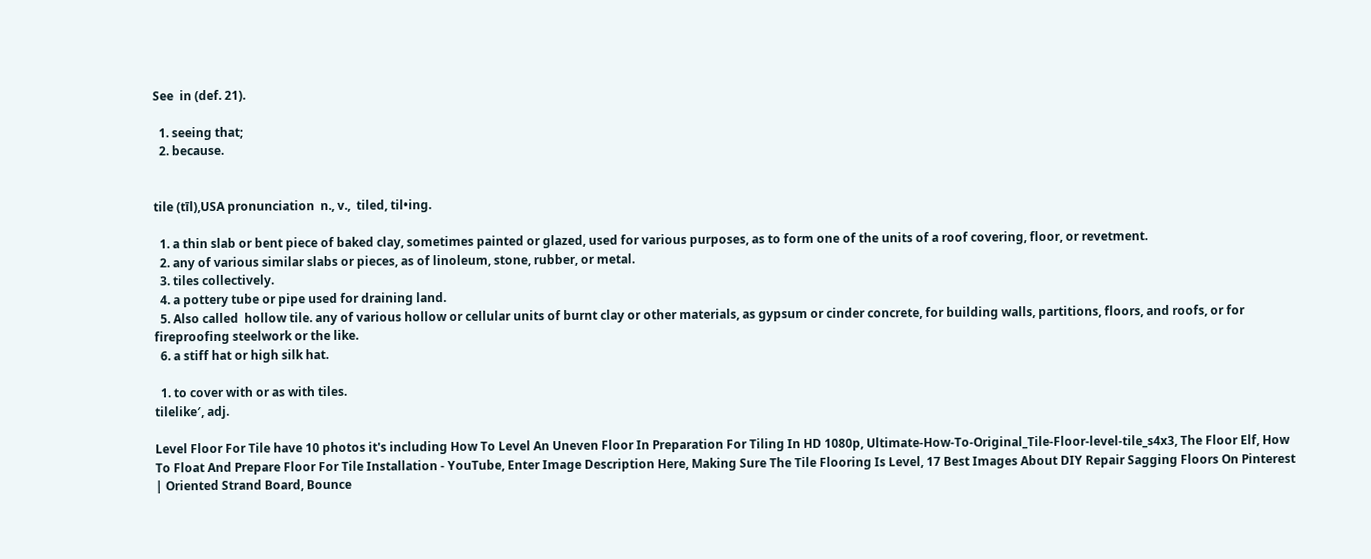See  in (def. 21).

  1. seeing that;
  2. because.


tile (tīl),USA pronunciation  n., v.,  tiled, til•ing.

  1. a thin slab or bent piece of baked clay, sometimes painted or glazed, used for various purposes, as to form one of the units of a roof covering, floor, or revetment.
  2. any of various similar slabs or pieces, as of linoleum, stone, rubber, or metal.
  3. tiles collectively.
  4. a pottery tube or pipe used for draining land.
  5. Also called  hollow tile. any of various hollow or cellular units of burnt clay or other materials, as gypsum or cinder concrete, for building walls, partitions, floors, and roofs, or for fireproofing steelwork or the like.
  6. a stiff hat or high silk hat.

  1. to cover with or as with tiles.
tilelike′, adj.

Level Floor For Tile have 10 photos it's including How To Level An Uneven Floor In Preparation For Tiling In HD 1080p, Ultimate-How-To-Original_Tile-Floor-level-tile_s4x3, The Floor Elf, How To Float And Prepare Floor For Tile Installation - YouTube, Enter Image Description Here, Making Sure The Tile Flooring Is Level, 17 Best Images About DIY Repair Sagging Floors On Pinterest | Oriented Strand Board, Bounce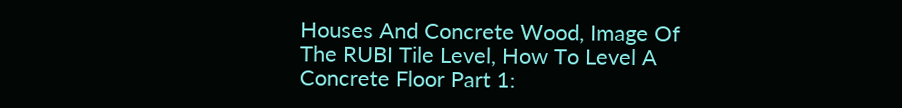Houses And Concrete Wood, Image Of The RUBI Tile Level, How To Level A Concrete Floor Part 1: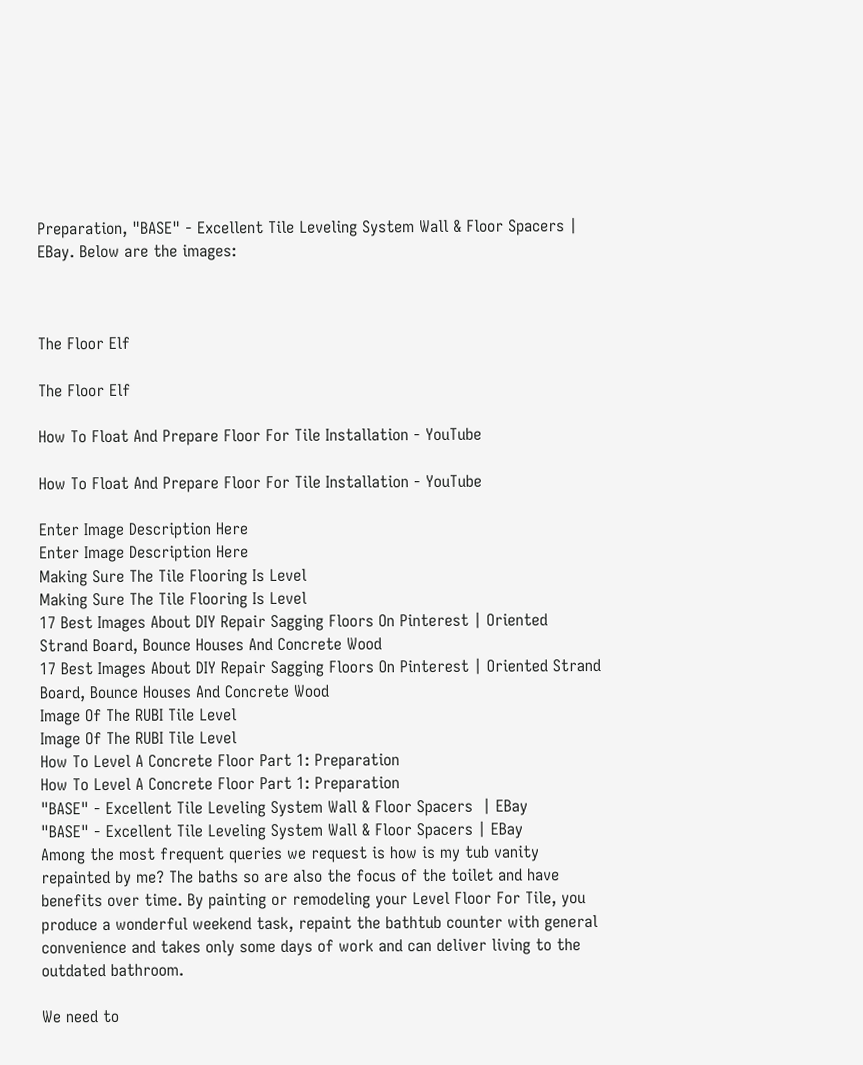Preparation, "BASE" - Excellent Tile Leveling System Wall & Floor Spacers | EBay. Below are the images:



The Floor Elf

The Floor Elf

How To Float And Prepare Floor For Tile Installation - YouTube

How To Float And Prepare Floor For Tile Installation - YouTube

Enter Image Description Here
Enter Image Description Here
Making Sure The Tile Flooring Is Level
Making Sure The Tile Flooring Is Level
17 Best Images About DIY Repair Sagging Floors On Pinterest | Oriented  Strand Board, Bounce Houses And Concrete Wood
17 Best Images About DIY Repair Sagging Floors On Pinterest | Oriented Strand Board, Bounce Houses And Concrete Wood
Image Of The RUBI Tile Level
Image Of The RUBI Tile Level
How To Level A Concrete Floor Part 1: Preparation
How To Level A Concrete Floor Part 1: Preparation
"BASE" - Excellent Tile Leveling System Wall & Floor Spacers  | EBay
"BASE" - Excellent Tile Leveling System Wall & Floor Spacers | EBay
Among the most frequent queries we request is how is my tub vanity repainted by me? The baths so are also the focus of the toilet and have benefits over time. By painting or remodeling your Level Floor For Tile, you produce a wonderful weekend task, repaint the bathtub counter with general convenience and takes only some days of work and can deliver living to the outdated bathroom.

We need to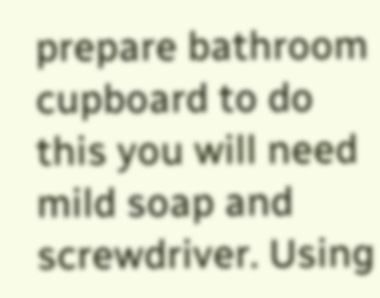prepare bathroom cupboard to do this you will need mild soap and screwdriver. Using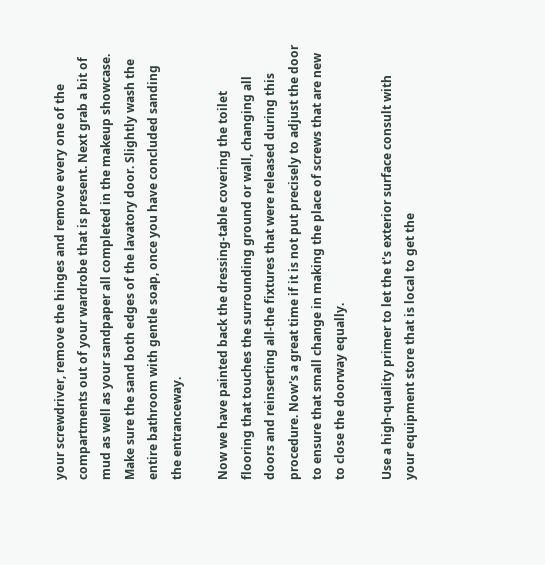your screwdriver, remove the hinges and remove every one of the compartments out of your wardrobe that is present. Next grab a bit of mud as well as your sandpaper all completed in the makeup showcase. Make sure the sand both edges of the lavatory door. Slightly wash the entire bathroom with gentle soap, once you have concluded sanding the entranceway.

Now we have painted back the dressing-table covering the toilet flooring that touches the surrounding ground or wall, changing all doors and reinserting all-the fixtures that were released during this procedure. Now's a great time if it is not put precisely to adjust the door to ensure that small change in making the place of screws that are new to close the doorway equally.

Use a high-quality primer to let the t's exterior surface consult with your equipment store that is local to get the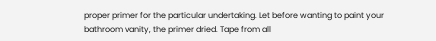proper primer for the particular undertaking. Let before wanting to paint your bathroom vanity, the primer dried. Tape from all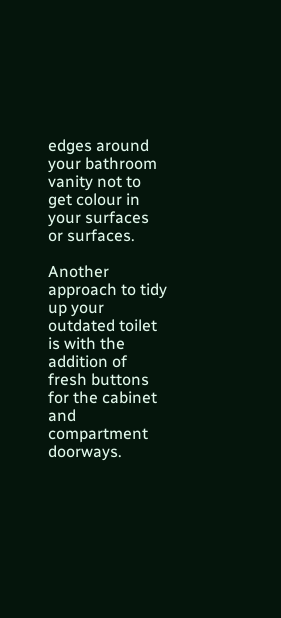edges around your bathroom vanity not to get colour in your surfaces or surfaces.

Another approach to tidy up your outdated toilet is with the addition of fresh buttons for the cabinet and compartment doorways.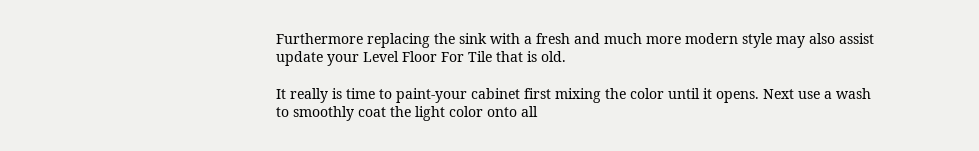Furthermore replacing the sink with a fresh and much more modern style may also assist update your Level Floor For Tile that is old.

It really is time to paint-your cabinet first mixing the color until it opens. Next use a wash to smoothly coat the light color onto all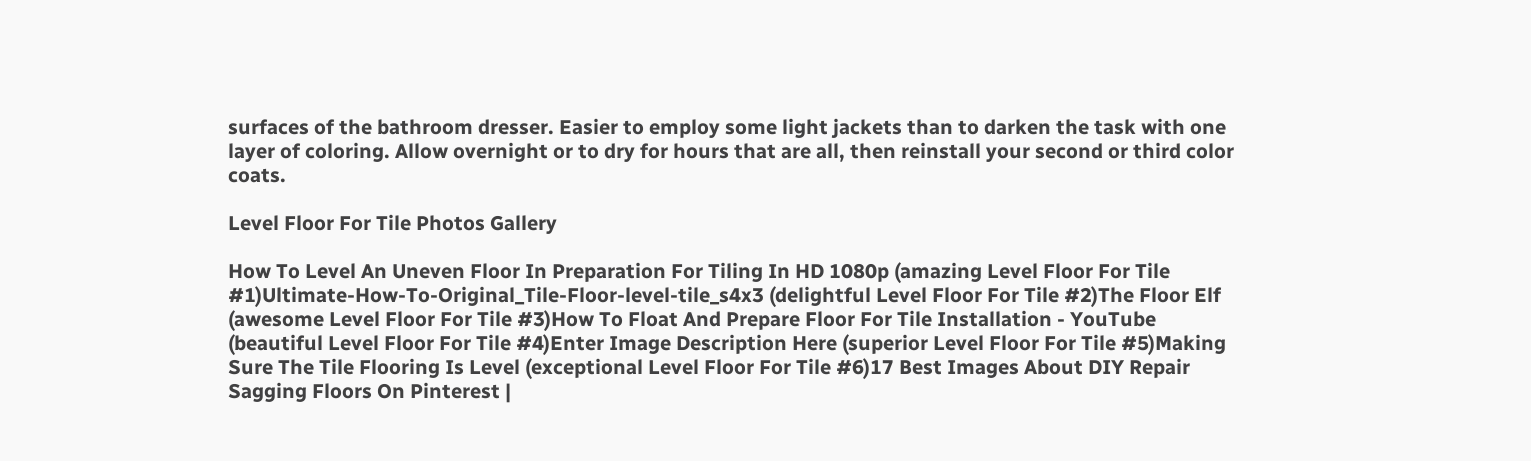surfaces of the bathroom dresser. Easier to employ some light jackets than to darken the task with one layer of coloring. Allow overnight or to dry for hours that are all, then reinstall your second or third color coats.

Level Floor For Tile Photos Gallery

How To Level An Uneven Floor In Preparation For Tiling In HD 1080p (amazing Level Floor For Tile #1)Ultimate-How-To-Original_Tile-Floor-level-tile_s4x3 (delightful Level Floor For Tile #2)The Floor Elf (awesome Level Floor For Tile #3)How To Float And Prepare Floor For Tile Installation - YouTube (beautiful Level Floor For Tile #4)Enter Image Description Here (superior Level Floor For Tile #5)Making Sure The Tile Flooring Is Level (exceptional Level Floor For Tile #6)17 Best Images About DIY Repair Sagging Floors On Pinterest |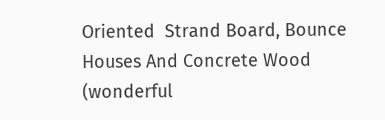Oriented  Strand Board, Bounce Houses And Concrete Wood (wonderful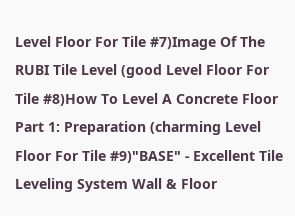Level Floor For Tile #7)Image Of The RUBI Tile Level (good Level Floor For Tile #8)How To Level A Concrete Floor Part 1: Preparation (charming Level Floor For Tile #9)"BASE" - Excellent Tile Leveling System Wall & Floor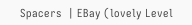Spacers  | EBay (lovely Level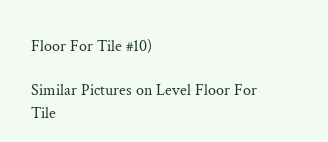Floor For Tile #10)

Similar Pictures on Level Floor For Tile